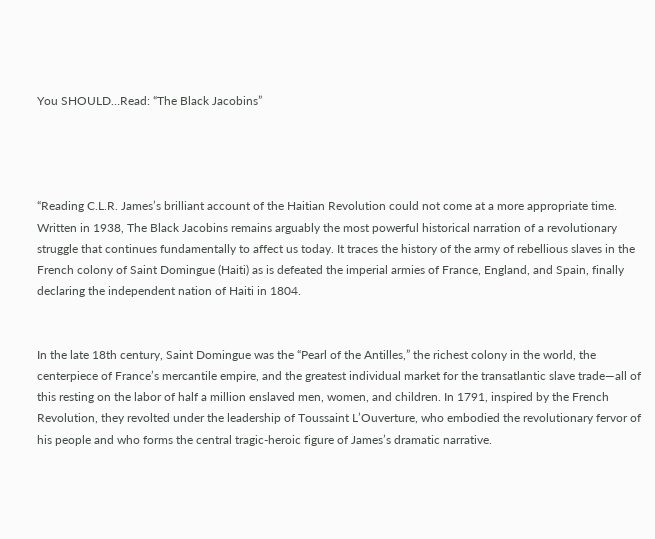You SHOULD…Read: “The Black Jacobins”




“Reading C.L.R. James’s brilliant account of the Haitian Revolution could not come at a more appropriate time. Written in 1938, The Black Jacobins remains arguably the most powerful historical narration of a revolutionary struggle that continues fundamentally to affect us today. It traces the history of the army of rebellious slaves in the French colony of Saint Domingue (Haiti) as is defeated the imperial armies of France, England, and Spain, finally declaring the independent nation of Haiti in 1804.


In the late 18th century, Saint Domingue was the “Pearl of the Antilles,” the richest colony in the world, the centerpiece of France’s mercantile empire, and the greatest individual market for the transatlantic slave trade—all of this resting on the labor of half a million enslaved men, women, and children. In 1791, inspired by the French Revolution, they revolted under the leadership of Toussaint L’Ouverture, who embodied the revolutionary fervor of his people and who forms the central tragic-heroic figure of James’s dramatic narrative.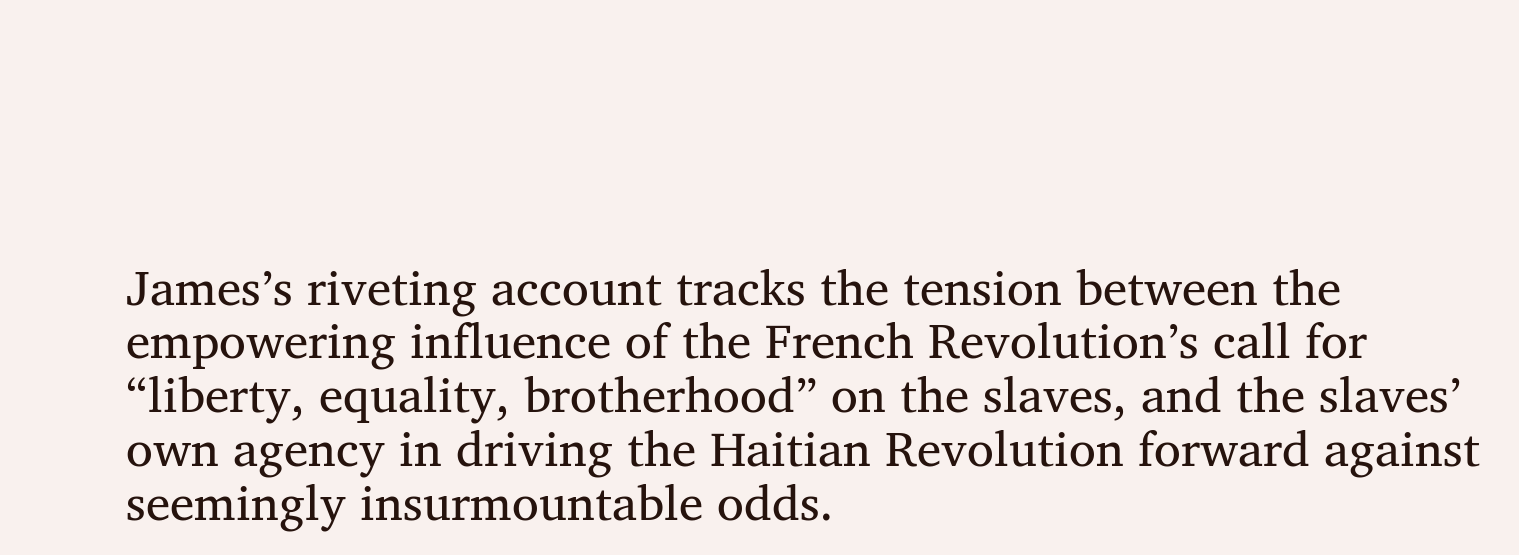James’s riveting account tracks the tension between the empowering influence of the French Revolution’s call for “liberty, equality, brotherhood” on the slaves, and the slaves’ own agency in driving the Haitian Revolution forward against seemingly insurmountable odds.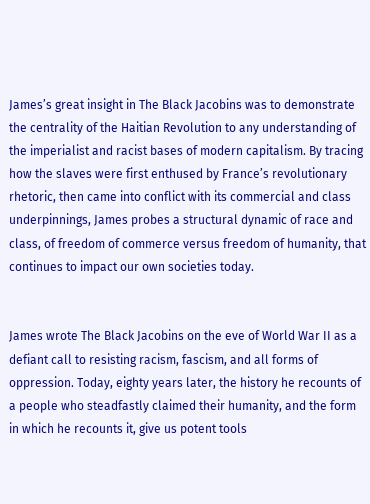James’s great insight in The Black Jacobins was to demonstrate the centrality of the Haitian Revolution to any understanding of the imperialist and racist bases of modern capitalism. By tracing how the slaves were first enthused by France’s revolutionary rhetoric, then came into conflict with its commercial and class underpinnings, James probes a structural dynamic of race and class, of freedom of commerce versus freedom of humanity, that continues to impact our own societies today.


James wrote The Black Jacobins on the eve of World War II as a defiant call to resisting racism, fascism, and all forms of oppression. Today, eighty years later, the history he recounts of a people who steadfastly claimed their humanity, and the form in which he recounts it, give us potent tools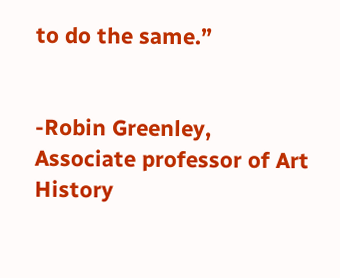to do the same.”


-Robin Greenley,
Associate professor of Art History